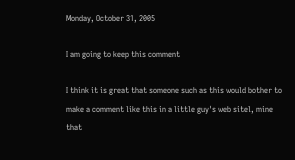Monday, October 31, 2005

I am going to keep this comment

I think it is great that someone such as this would bother to make a comment like this in a little guy's web sitel, mine that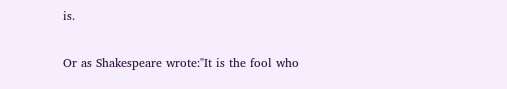is.

Or as Shakespeare wrote:"It is the fool who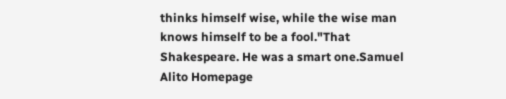thinks himself wise, while the wise man knows himself to be a fool."That Shakespeare. He was a smart one.Samuel Alito Homepage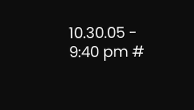10.30.05 - 9:40 pm #